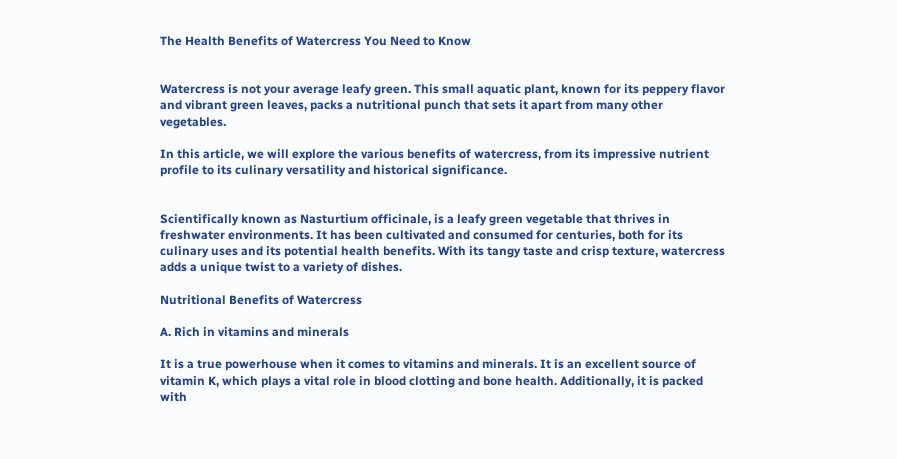The Health Benefits of Watercress You Need to Know


Watercress is not your average leafy green. This small aquatic plant, known for its peppery flavor and vibrant green leaves, packs a nutritional punch that sets it apart from many other vegetables.

In this article, we will explore the various benefits of watercress, from its impressive nutrient profile to its culinary versatility and historical significance.


Scientifically known as Nasturtium officinale, is a leafy green vegetable that thrives in freshwater environments. It has been cultivated and consumed for centuries, both for its culinary uses and its potential health benefits. With its tangy taste and crisp texture, watercress adds a unique twist to a variety of dishes.

Nutritional Benefits of Watercress

A. Rich in vitamins and minerals

It is a true powerhouse when it comes to vitamins and minerals. It is an excellent source of vitamin K, which plays a vital role in blood clotting and bone health. Additionally, it is packed with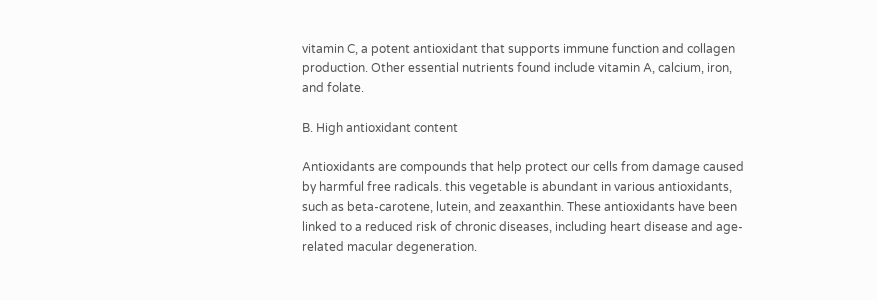vitamin C, a potent antioxidant that supports immune function and collagen production. Other essential nutrients found include vitamin A, calcium, iron, and folate.

B. High antioxidant content

Antioxidants are compounds that help protect our cells from damage caused by harmful free radicals. this vegetable is abundant in various antioxidants, such as beta-carotene, lutein, and zeaxanthin. These antioxidants have been linked to a reduced risk of chronic diseases, including heart disease and age-related macular degeneration.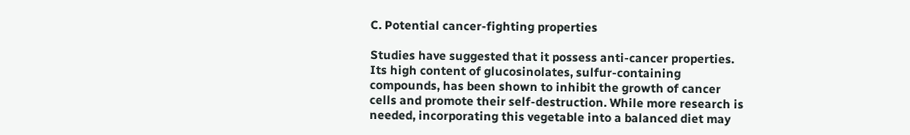C. Potential cancer-fighting properties

Studies have suggested that it possess anti-cancer properties. Its high content of glucosinolates, sulfur-containing compounds, has been shown to inhibit the growth of cancer cells and promote their self-destruction. While more research is needed, incorporating this vegetable into a balanced diet may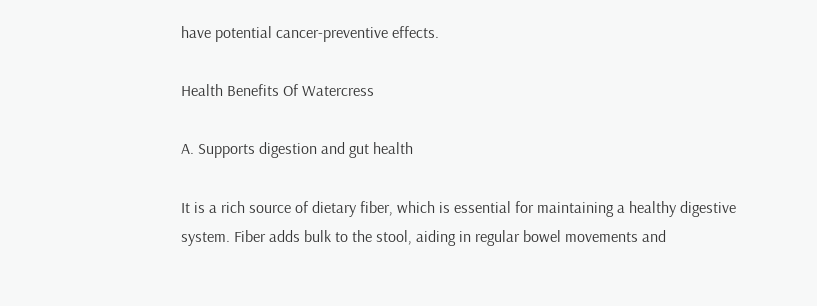have potential cancer-preventive effects.

Health Benefits Of Watercress

A. Supports digestion and gut health

It is a rich source of dietary fiber, which is essential for maintaining a healthy digestive system. Fiber adds bulk to the stool, aiding in regular bowel movements and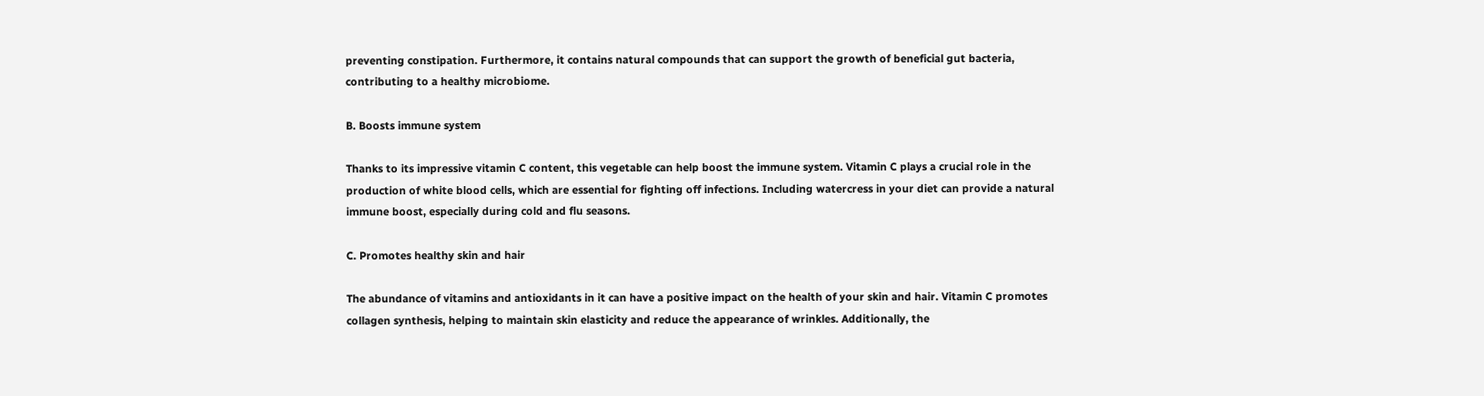preventing constipation. Furthermore, it contains natural compounds that can support the growth of beneficial gut bacteria, contributing to a healthy microbiome.

B. Boosts immune system

Thanks to its impressive vitamin C content, this vegetable can help boost the immune system. Vitamin C plays a crucial role in the production of white blood cells, which are essential for fighting off infections. Including watercress in your diet can provide a natural immune boost, especially during cold and flu seasons.

C. Promotes healthy skin and hair

The abundance of vitamins and antioxidants in it can have a positive impact on the health of your skin and hair. Vitamin C promotes collagen synthesis, helping to maintain skin elasticity and reduce the appearance of wrinkles. Additionally, the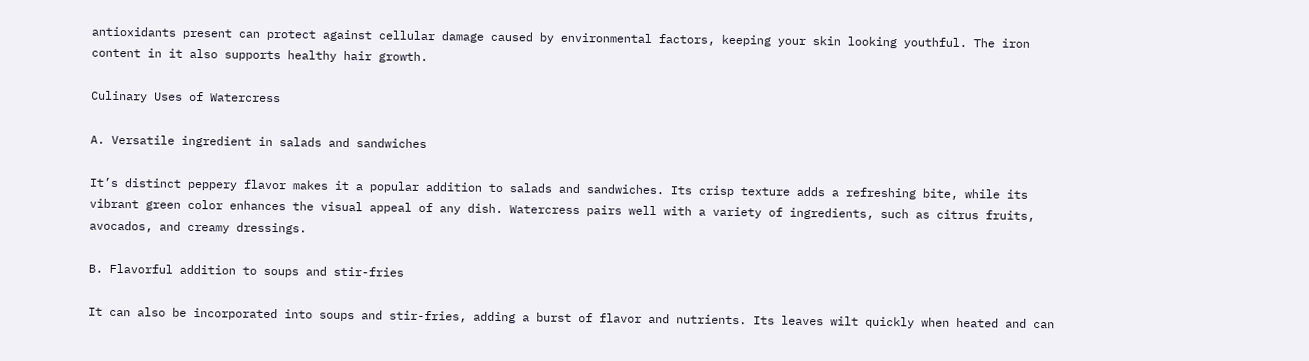antioxidants present can protect against cellular damage caused by environmental factors, keeping your skin looking youthful. The iron content in it also supports healthy hair growth.

Culinary Uses of Watercress

A. Versatile ingredient in salads and sandwiches

It’s distinct peppery flavor makes it a popular addition to salads and sandwiches. Its crisp texture adds a refreshing bite, while its vibrant green color enhances the visual appeal of any dish. Watercress pairs well with a variety of ingredients, such as citrus fruits, avocados, and creamy dressings.

B. Flavorful addition to soups and stir-fries

It can also be incorporated into soups and stir-fries, adding a burst of flavor and nutrients. Its leaves wilt quickly when heated and can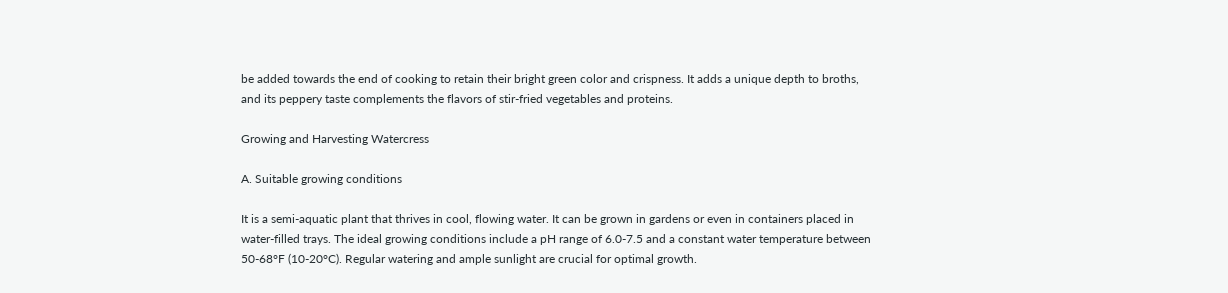be added towards the end of cooking to retain their bright green color and crispness. It adds a unique depth to broths, and its peppery taste complements the flavors of stir-fried vegetables and proteins.

Growing and Harvesting Watercress

A. Suitable growing conditions

It is a semi-aquatic plant that thrives in cool, flowing water. It can be grown in gardens or even in containers placed in water-filled trays. The ideal growing conditions include a pH range of 6.0-7.5 and a constant water temperature between 50-68°F (10-20°C). Regular watering and ample sunlight are crucial for optimal growth.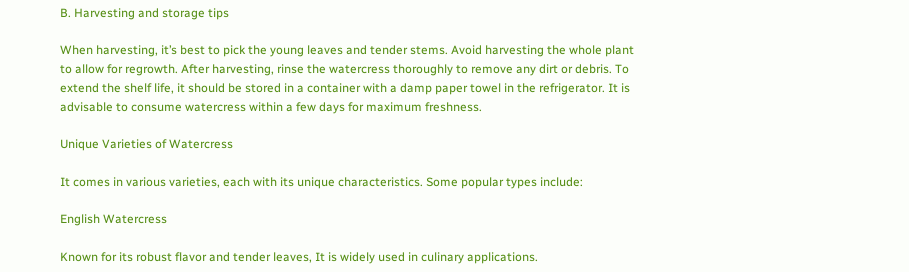B. Harvesting and storage tips

When harvesting, it’s best to pick the young leaves and tender stems. Avoid harvesting the whole plant to allow for regrowth. After harvesting, rinse the watercress thoroughly to remove any dirt or debris. To extend the shelf life, it should be stored in a container with a damp paper towel in the refrigerator. It is advisable to consume watercress within a few days for maximum freshness.

Unique Varieties of Watercress

It comes in various varieties, each with its unique characteristics. Some popular types include:

English Watercress

Known for its robust flavor and tender leaves, It is widely used in culinary applications.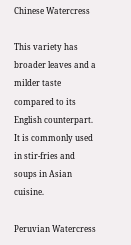Chinese Watercress

This variety has broader leaves and a milder taste compared to its English counterpart. It is commonly used in stir-fries and soups in Asian cuisine.

Peruvian Watercress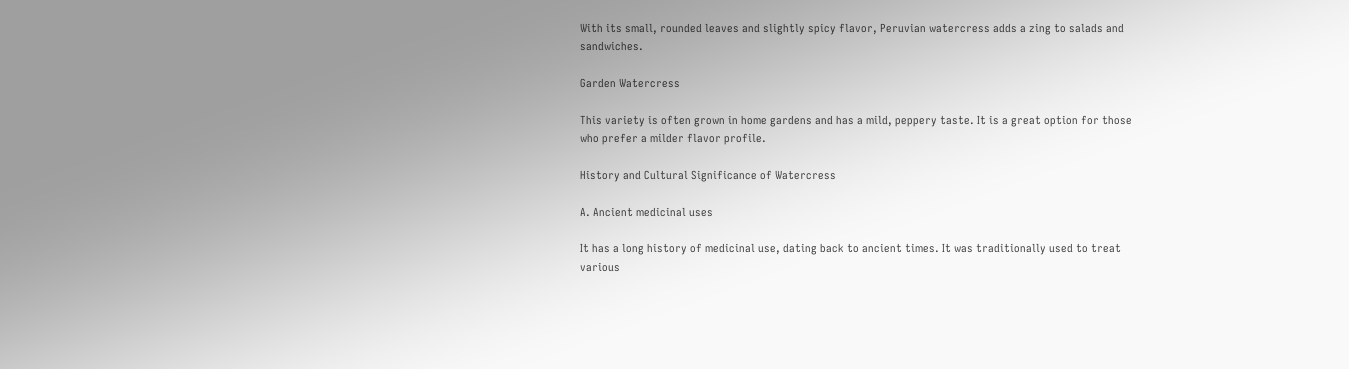With its small, rounded leaves and slightly spicy flavor, Peruvian watercress adds a zing to salads and sandwiches.

Garden Watercress

This variety is often grown in home gardens and has a mild, peppery taste. It is a great option for those who prefer a milder flavor profile.

History and Cultural Significance of Watercress

A. Ancient medicinal uses

It has a long history of medicinal use, dating back to ancient times. It was traditionally used to treat various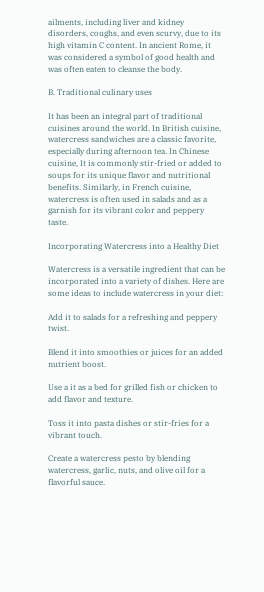ailments, including liver and kidney disorders, coughs, and even scurvy, due to its high vitamin C content. In ancient Rome, it was considered a symbol of good health and was often eaten to cleanse the body.

B. Traditional culinary uses

It has been an integral part of traditional cuisines around the world. In British cuisine, watercress sandwiches are a classic favorite, especially during afternoon tea. In Chinese cuisine, It is commonly stir-fried or added to soups for its unique flavor and nutritional benefits. Similarly, in French cuisine, watercress is often used in salads and as a garnish for its vibrant color and peppery taste.

Incorporating Watercress into a Healthy Diet

Watercress is a versatile ingredient that can be incorporated into a variety of dishes. Here are some ideas to include watercress in your diet:

Add it to salads for a refreshing and peppery twist.

Blend it into smoothies or juices for an added nutrient boost.

Use a it as a bed for grilled fish or chicken to add flavor and texture.

Toss it into pasta dishes or stir-fries for a vibrant touch.

Create a watercress pesto by blending watercress, garlic, nuts, and olive oil for a flavorful sauce.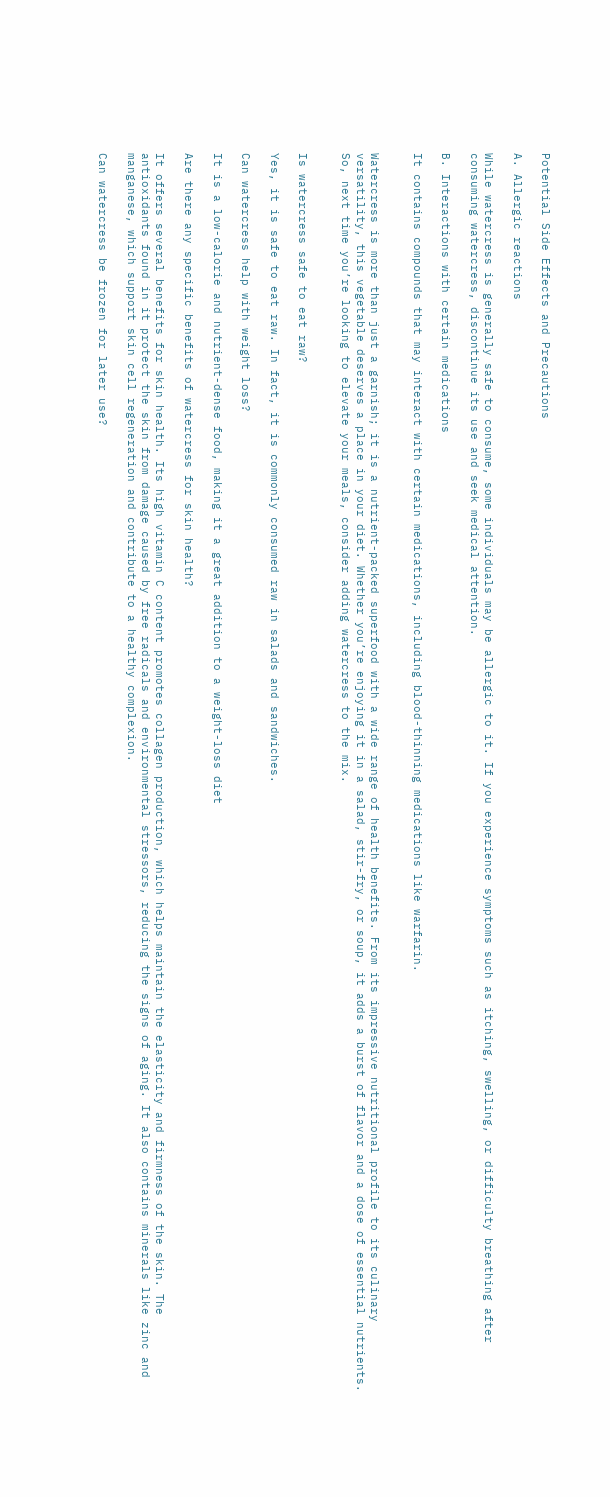Potential Side Effects and Precautions

A. Allergic reactions

While watercress is generally safe to consume, some individuals may be allergic to it. If you experience symptoms such as itching, swelling, or difficulty breathing after consuming watercress, discontinue its use and seek medical attention.

B. Interactions with certain medications

It contains compounds that may interact with certain medications, including blood-thinning medications like warfarin.


Watercress is more than just a garnish; it is a nutrient-packed superfood with a wide range of health benefits. From its impressive nutritional profile to its culinary versatility, this vegetable deserves a place in your diet. Whether you’re enjoying it in a salad, stir-fry, or soup, it adds a burst of flavor and a dose of essential nutrients. So, next time you’re looking to elevate your meals, consider adding watercress to the mix.


Is watercress safe to eat raw?

Yes, it is safe to eat raw. In fact, it is commonly consumed raw in salads and sandwiches.

Can watercress help with weight loss?

It is a low-calorie and nutrient-dense food, making it a great addition to a weight-loss diet

Are there any specific benefits of watercress for skin health?

It offers several benefits for skin health. Its high vitamin C content promotes collagen production, which helps maintain the elasticity and firmness of the skin. The antioxidants found in it protect the skin from damage caused by free radicals and environmental stressors, reducing the signs of aging. It also contains minerals like zinc and manganese, which support skin cell regeneration and contribute to a healthy complexion.

Can watercress be frozen for later use?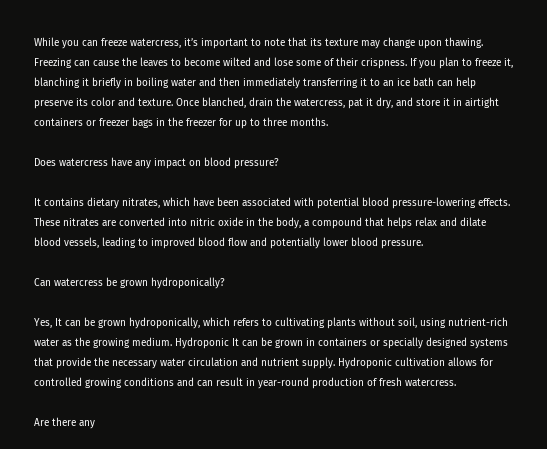While you can freeze watercress, it’s important to note that its texture may change upon thawing. Freezing can cause the leaves to become wilted and lose some of their crispness. If you plan to freeze it, blanching it briefly in boiling water and then immediately transferring it to an ice bath can help preserve its color and texture. Once blanched, drain the watercress, pat it dry, and store it in airtight containers or freezer bags in the freezer for up to three months.

Does watercress have any impact on blood pressure?

It contains dietary nitrates, which have been associated with potential blood pressure-lowering effects. These nitrates are converted into nitric oxide in the body, a compound that helps relax and dilate blood vessels, leading to improved blood flow and potentially lower blood pressure.

Can watercress be grown hydroponically?

Yes, It can be grown hydroponically, which refers to cultivating plants without soil, using nutrient-rich water as the growing medium. Hydroponic It can be grown in containers or specially designed systems that provide the necessary water circulation and nutrient supply. Hydroponic cultivation allows for controlled growing conditions and can result in year-round production of fresh watercress.

Are there any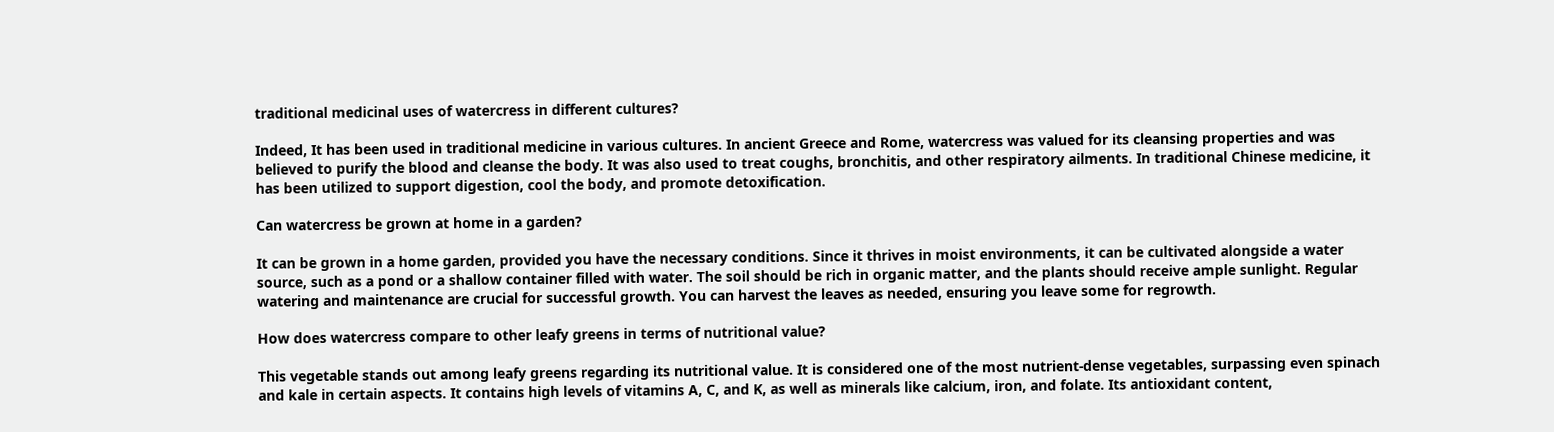traditional medicinal uses of watercress in different cultures?

Indeed, It has been used in traditional medicine in various cultures. In ancient Greece and Rome, watercress was valued for its cleansing properties and was believed to purify the blood and cleanse the body. It was also used to treat coughs, bronchitis, and other respiratory ailments. In traditional Chinese medicine, it has been utilized to support digestion, cool the body, and promote detoxification.

Can watercress be grown at home in a garden?

It can be grown in a home garden, provided you have the necessary conditions. Since it thrives in moist environments, it can be cultivated alongside a water source, such as a pond or a shallow container filled with water. The soil should be rich in organic matter, and the plants should receive ample sunlight. Regular watering and maintenance are crucial for successful growth. You can harvest the leaves as needed, ensuring you leave some for regrowth.

How does watercress compare to other leafy greens in terms of nutritional value?

This vegetable stands out among leafy greens regarding its nutritional value. It is considered one of the most nutrient-dense vegetables, surpassing even spinach and kale in certain aspects. It contains high levels of vitamins A, C, and K, as well as minerals like calcium, iron, and folate. Its antioxidant content,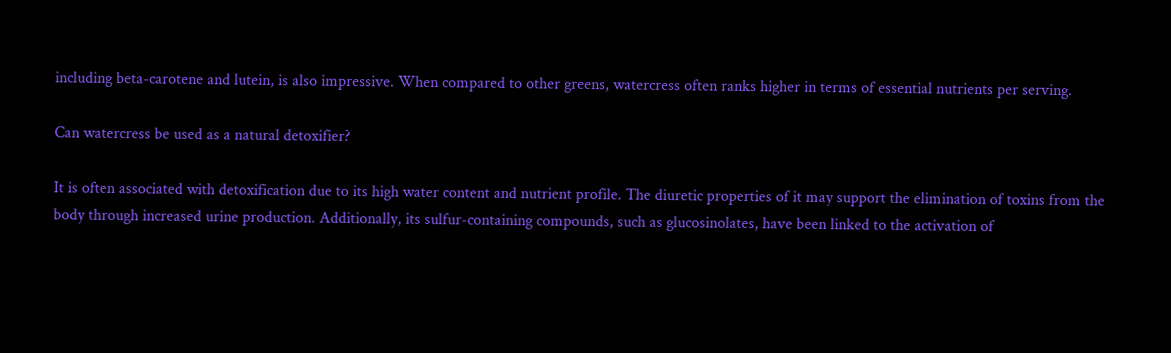including beta-carotene and lutein, is also impressive. When compared to other greens, watercress often ranks higher in terms of essential nutrients per serving.

Can watercress be used as a natural detoxifier?

It is often associated with detoxification due to its high water content and nutrient profile. The diuretic properties of it may support the elimination of toxins from the body through increased urine production. Additionally, its sulfur-containing compounds, such as glucosinolates, have been linked to the activation of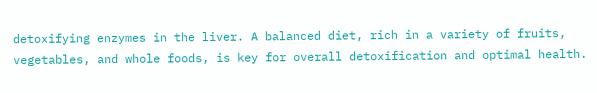detoxifying enzymes in the liver. A balanced diet, rich in a variety of fruits, vegetables, and whole foods, is key for overall detoxification and optimal health.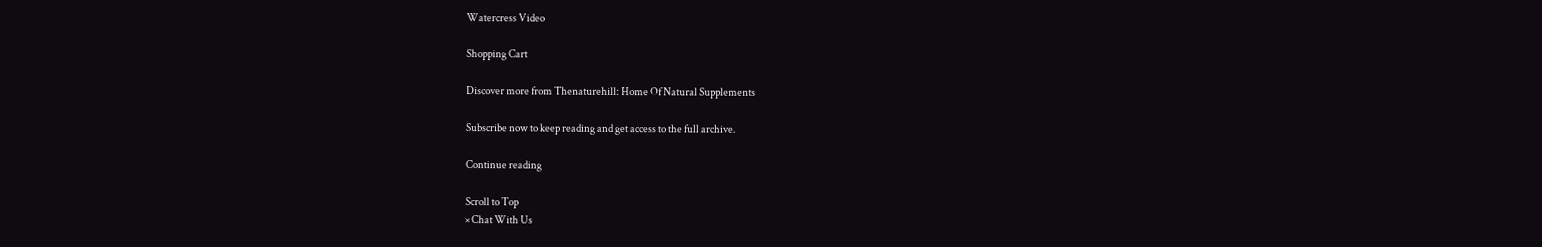Watercress Video

Shopping Cart

Discover more from Thenaturehill: Home Of Natural Supplements

Subscribe now to keep reading and get access to the full archive.

Continue reading

Scroll to Top
× Chat With Us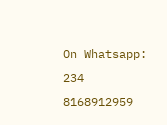On Whatsapp: 234 8168912959